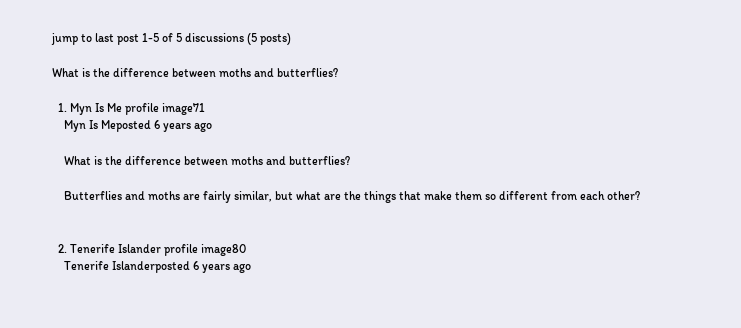jump to last post 1-5 of 5 discussions (5 posts)

What is the difference between moths and butterflies?

  1. Myn Is Me profile image71
    Myn Is Meposted 6 years ago

    What is the difference between moths and butterflies?

    Butterflies and moths are fairly similar, but what are the things that make them so different from each other?


  2. Tenerife Islander profile image80
    Tenerife Islanderposted 6 years ago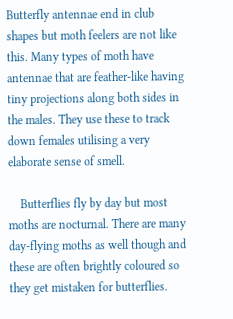Butterfly antennae end in club shapes but moth feelers are not like this. Many types of moth have antennae that are feather-like having tiny projections along both sides in the males. They use these to track down females utilising a very elaborate sense of smell.

    Butterflies fly by day but most moths are nocturnal. There are many day-flying moths as well though and these are often brightly coloured so they get mistaken for butterflies.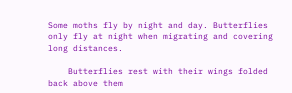Some moths fly by night and day. Butterflies only fly at night when migrating and covering long distances.

    Butterflies rest with their wings folded back above them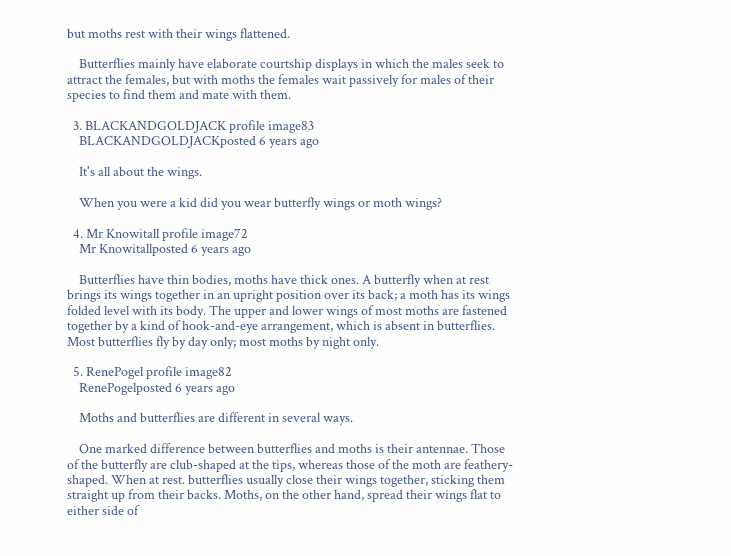but moths rest with their wings flattened.

    Butterflies mainly have elaborate courtship displays in which the males seek to attract the females, but with moths the females wait passively for males of their species to find them and mate with them.

  3. BLACKANDGOLDJACK profile image83
    BLACKANDGOLDJACKposted 6 years ago

    It's all about the wings.

    When you were a kid did you wear butterfly wings or moth wings?

  4. Mr Knowitall profile image72
    Mr Knowitallposted 6 years ago

    Butterflies have thin bodies, moths have thick ones. A butterfly when at rest brings its wings together in an upright position over its back; a moth has its wings folded level with its body. The upper and lower wings of most moths are fastened together by a kind of hook-and-eye arrangement, which is absent in butterflies. Most butterflies fly by day only; most moths by night only.

  5. RenePogel profile image82
    RenePogelposted 6 years ago

    Moths and butterflies are different in several ways.

    One marked difference between butterflies and moths is their antennae. Those of the butterfly are club-shaped at the tips, whereas those of the moth are feathery-shaped. When at rest. butterflies usually close their wings together, sticking them straight up from their backs. Moths, on the other hand, spread their wings flat to either side of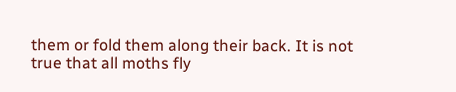them or fold them along their back. It is not true that all moths fly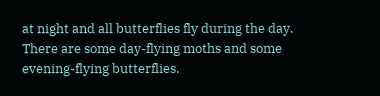at night and all butterflies fly during the day. There are some day-flying moths and some evening-flying butterflies.